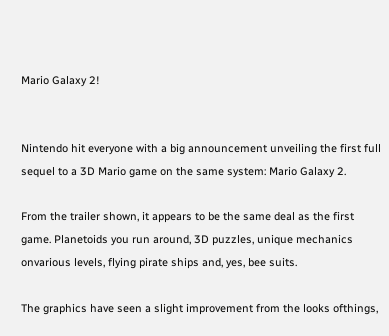Mario Galaxy 2!


Nintendo hit everyone with a big announcement unveiling the first full sequel to a 3D Mario game on the same system: Mario Galaxy 2.

From the trailer shown, it appears to be the same deal as the first game. Planetoids you run around, 3D puzzles, unique mechanics onvarious levels, flying pirate ships and, yes, bee suits.

The graphics have seen a slight improvement from the looks ofthings,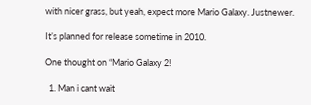with nicer grass, but yeah, expect more Mario Galaxy. Justnewer.

It’s planned for release sometime in 2010.

One thought on “Mario Galaxy 2!

  1. Man i cant wait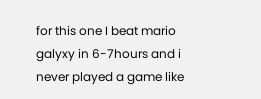for this one I beat mario galyxy in 6-7hours and i never played a game like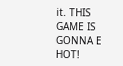it. THIS GAME IS GONNA E HOT!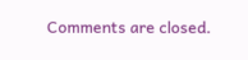Comments are closed.